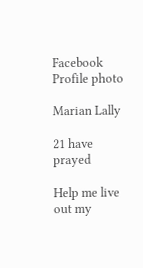Facebook Profile photo

Marian Lally

21 have prayed

Help me live out my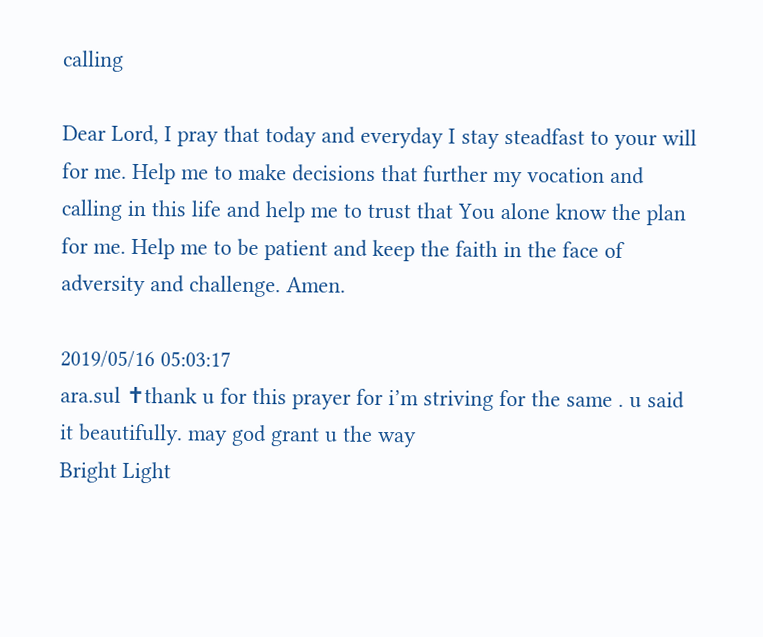calling

Dear Lord, I pray that today and everyday I stay steadfast to your will for me. Help me to make decisions that further my vocation and calling in this life and help me to trust that You alone know the plan for me. Help me to be patient and keep the faith in the face of adversity and challenge. Amen.

2019/05/16 05:03:17
ara.sul ✝thank u for this prayer for i’m striving for the same . u said it beautifully. may god grant u the way
Bright Light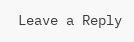Leave a Reply